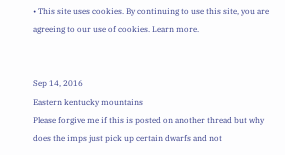• This site uses cookies. By continuing to use this site, you are agreeing to our use of cookies. Learn more.


Sep 14, 2016
Eastern kentucky mountains
Please forgive me if this is posted on another thread but why does the imps just pick up certain dwarfs and not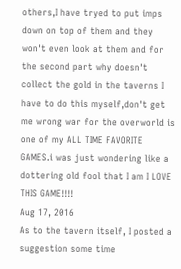others,I have tryed to put imps down on top of them and they won't even look at them and for the second part why doesn't collect the gold in the taverns I have to do this myself,don't get me wrong war for the overworld is one of my ALL TIME FAVORITE GAMES.i was just wondering like a dottering old fool that I am I LOVE THIS GAME!!!!
Aug 17, 2016
As to the tavern itself, I posted a suggestion some time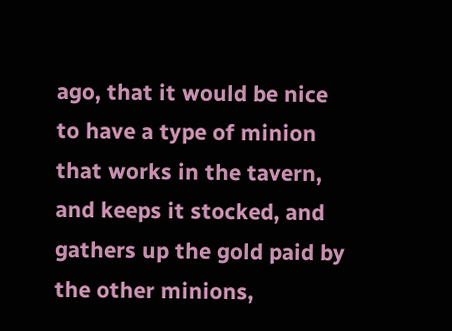ago, that it would be nice to have a type of minion that works in the tavern, and keeps it stocked, and gathers up the gold paid by the other minions,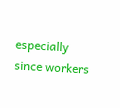especially since workers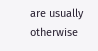are usually otherwise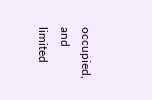occupied, and limited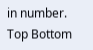in number.
Top Bottom